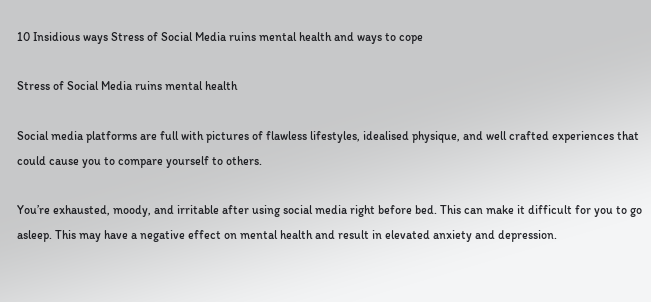10 Insidious ways Stress of Social Media ruins mental health and ways to cope

Stress of Social Media ruins mental health

Social media platforms are full with pictures of flawless lifestyles, idealised physique, and well crafted experiences that could cause you to compare yourself to others.

You’re exhausted, moody, and irritable after using social media right before bed. This can make it difficult for you to go asleep. This may have a negative effect on mental health and result in elevated anxiety and depression.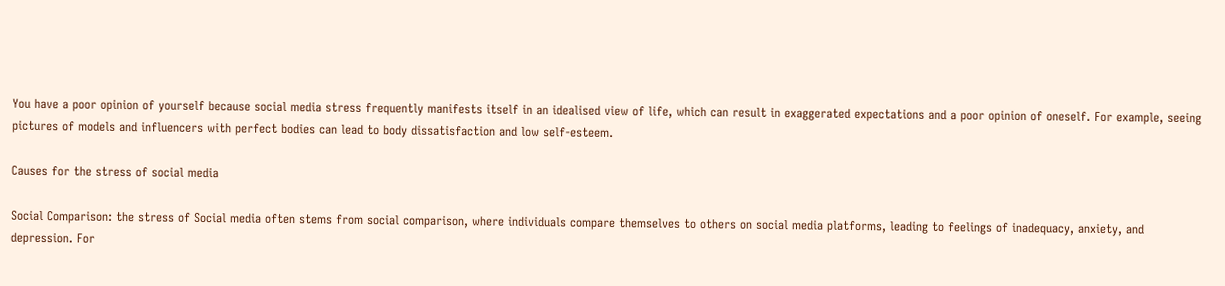You have a poor opinion of yourself because social media stress frequently manifests itself in an idealised view of life, which can result in exaggerated expectations and a poor opinion of oneself. For example, seeing pictures of models and influencers with perfect bodies can lead to body dissatisfaction and low self-esteem.

Causes for the stress of social media

Social Comparison: the stress of Social media often stems from social comparison, where individuals compare themselves to others on social media platforms, leading to feelings of inadequacy, anxiety, and depression. For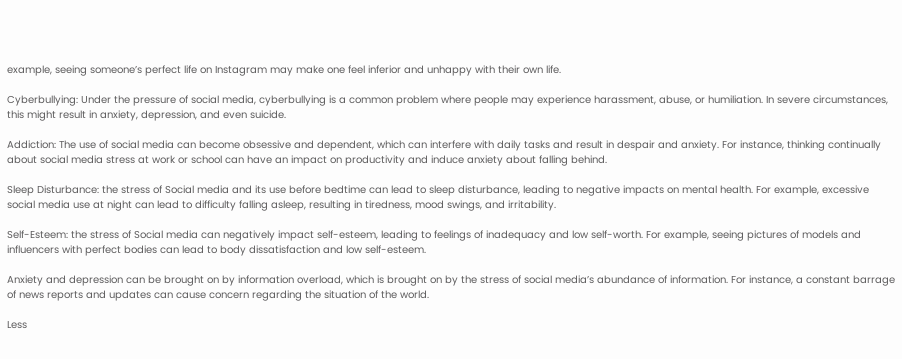example, seeing someone’s perfect life on Instagram may make one feel inferior and unhappy with their own life.

Cyberbullying: Under the pressure of social media, cyberbullying is a common problem where people may experience harassment, abuse, or humiliation. In severe circumstances, this might result in anxiety, depression, and even suicide.

Addiction: The use of social media can become obsessive and dependent, which can interfere with daily tasks and result in despair and anxiety. For instance, thinking continually about social media stress at work or school can have an impact on productivity and induce anxiety about falling behind.

Sleep Disturbance: the stress of Social media and its use before bedtime can lead to sleep disturbance, leading to negative impacts on mental health. For example, excessive social media use at night can lead to difficulty falling asleep, resulting in tiredness, mood swings, and irritability.

Self-Esteem: the stress of Social media can negatively impact self-esteem, leading to feelings of inadequacy and low self-worth. For example, seeing pictures of models and influencers with perfect bodies can lead to body dissatisfaction and low self-esteem.

Anxiety and depression can be brought on by information overload, which is brought on by the stress of social media’s abundance of information. For instance, a constant barrage of news reports and updates can cause concern regarding the situation of the world.

Less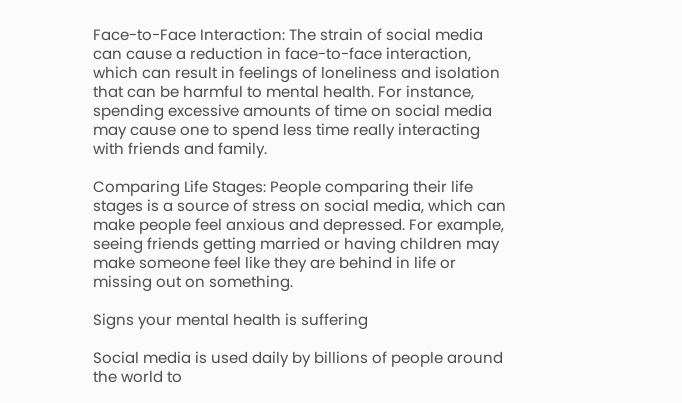Face-to-Face Interaction: The strain of social media can cause a reduction in face-to-face interaction, which can result in feelings of loneliness and isolation that can be harmful to mental health. For instance, spending excessive amounts of time on social media may cause one to spend less time really interacting with friends and family.

Comparing Life Stages: People comparing their life stages is a source of stress on social media, which can make people feel anxious and depressed. For example, seeing friends getting married or having children may make someone feel like they are behind in life or missing out on something.

Signs your mental health is suffering

Social media is used daily by billions of people around the world to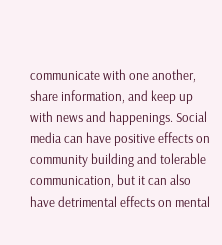communicate with one another, share information, and keep up with news and happenings. Social media can have positive effects on community building and tolerable communication, but it can also have detrimental effects on mental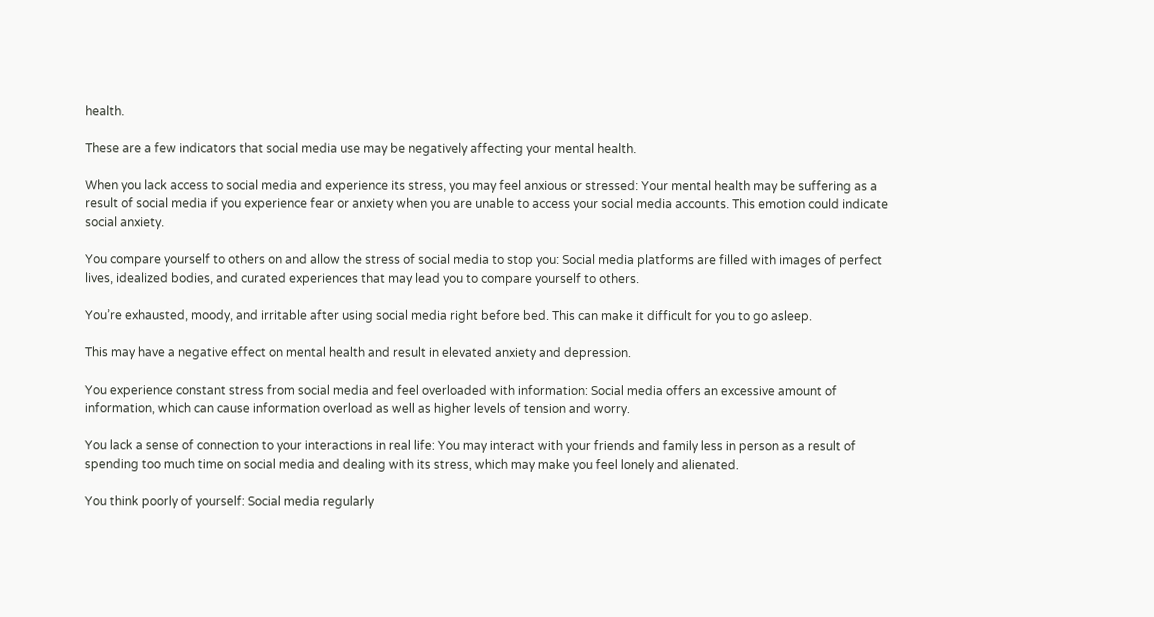health.

These are a few indicators that social media use may be negatively affecting your mental health.

When you lack access to social media and experience its stress, you may feel anxious or stressed: Your mental health may be suffering as a result of social media if you experience fear or anxiety when you are unable to access your social media accounts. This emotion could indicate social anxiety.

You compare yourself to others on and allow the stress of social media to stop you: Social media platforms are filled with images of perfect lives, idealized bodies, and curated experiences that may lead you to compare yourself to others.

You’re exhausted, moody, and irritable after using social media right before bed. This can make it difficult for you to go asleep.

This may have a negative effect on mental health and result in elevated anxiety and depression.

You experience constant stress from social media and feel overloaded with information: Social media offers an excessive amount of information, which can cause information overload as well as higher levels of tension and worry.

You lack a sense of connection to your interactions in real life: You may interact with your friends and family less in person as a result of spending too much time on social media and dealing with its stress, which may make you feel lonely and alienated.

You think poorly of yourself: Social media regularly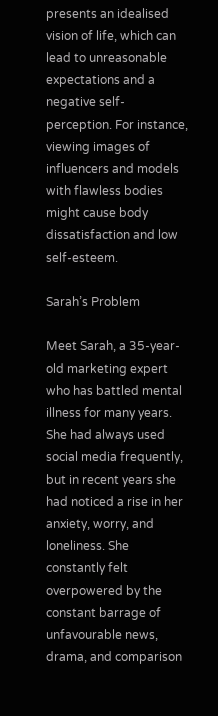presents an idealised vision of life, which can lead to unreasonable expectations and a negative self-perception. For instance, viewing images of influencers and models with flawless bodies might cause body dissatisfaction and low self-esteem.

Sarah’s Problem

Meet Sarah, a 35-year-old marketing expert who has battled mental illness for many years. She had always used social media frequently, but in recent years she had noticed a rise in her anxiety, worry, and loneliness. She constantly felt overpowered by the constant barrage of unfavourable news, drama, and comparison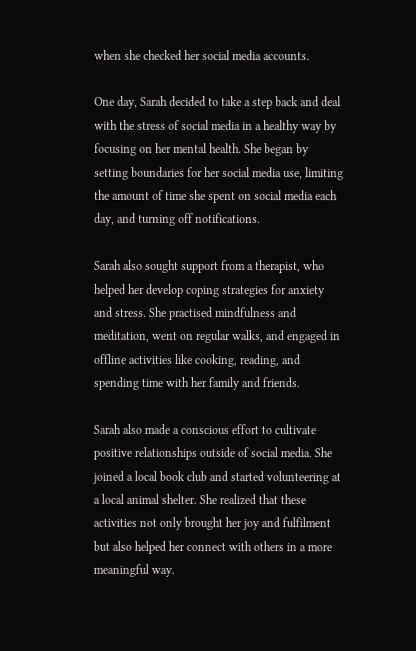when she checked her social media accounts.

One day, Sarah decided to take a step back and deal with the stress of social media in a healthy way by focusing on her mental health. She began by setting boundaries for her social media use, limiting the amount of time she spent on social media each day, and turning off notifications.

Sarah also sought support from a therapist, who helped her develop coping strategies for anxiety and stress. She practised mindfulness and meditation, went on regular walks, and engaged in offline activities like cooking, reading, and spending time with her family and friends.

Sarah also made a conscious effort to cultivate positive relationships outside of social media. She joined a local book club and started volunteering at a local animal shelter. She realized that these activities not only brought her joy and fulfilment but also helped her connect with others in a more meaningful way.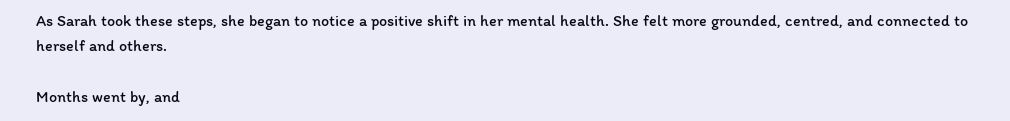As Sarah took these steps, she began to notice a positive shift in her mental health. She felt more grounded, centred, and connected to herself and others.

Months went by, and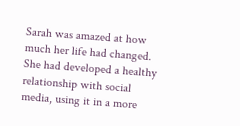Sarah was amazed at how much her life had changed. She had developed a healthy relationship with social media, using it in a more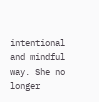intentional and mindful way. She no longer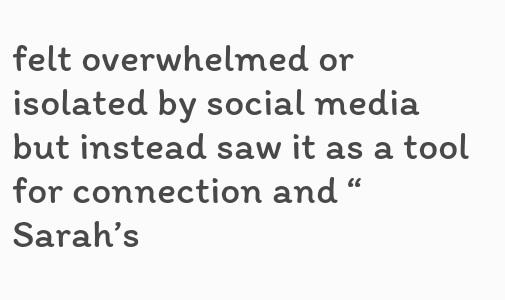felt overwhelmed or isolated by social media but instead saw it as a tool for connection and “
Sarah’s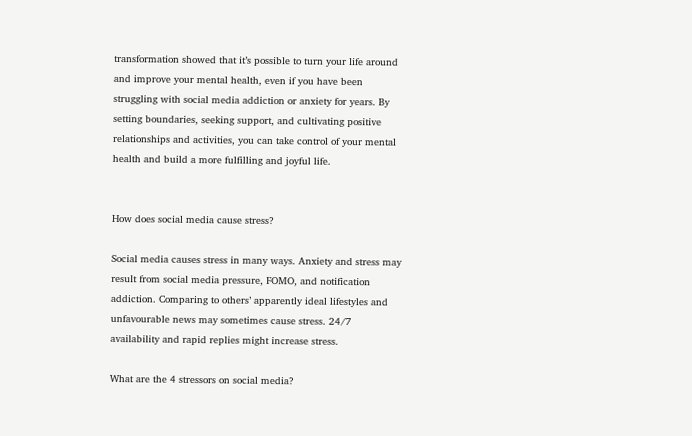transformation showed that it’s possible to turn your life around and improve your mental health, even if you have been struggling with social media addiction or anxiety for years. By setting boundaries, seeking support, and cultivating positive relationships and activities, you can take control of your mental health and build a more fulfilling and joyful life.


How does social media cause stress?

Social media causes stress in many ways. Anxiety and stress may result from social media pressure, FOMO, and notification addiction. Comparing to others’ apparently ideal lifestyles and unfavourable news may sometimes cause stress. 24/7 availability and rapid replies might increase stress.

What are the 4 stressors on social media?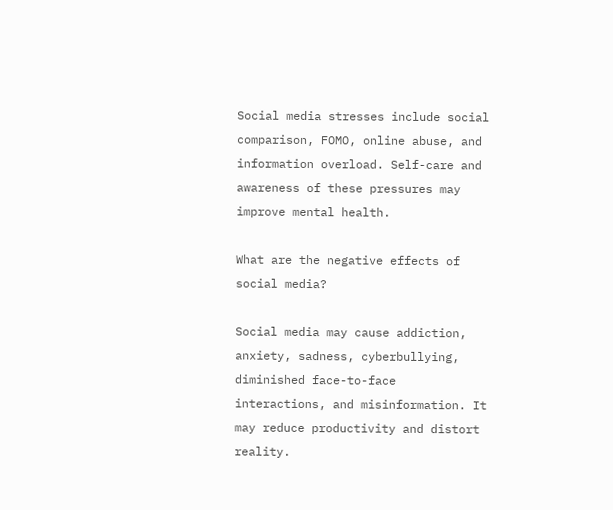Social media stresses include social comparison, FOMO, online abuse, and information overload. Self-care and awareness of these pressures may improve mental health.

What are the negative effects of social media?

Social media may cause addiction, anxiety, sadness, cyberbullying, diminished face-to-face interactions, and misinformation. It may reduce productivity and distort reality.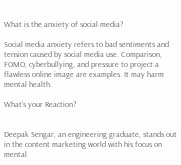What is the anxiety of social media?

Social media anxiety refers to bad sentiments and tension caused by social media use. Comparison, FOMO, cyberbullying, and pressure to project a flawless online image are examples. It may harm mental health.

What’s your Reaction?


Deepak Sengar, an engineering graduate, stands out in the content marketing world with his focus on mental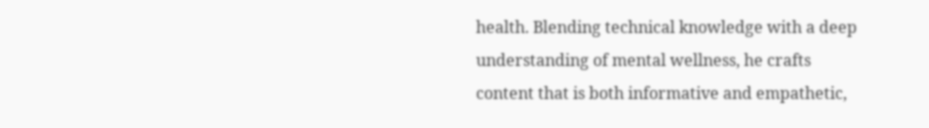health. Blending technical knowledge with a deep understanding of mental wellness, he crafts content that is both informative and empathetic,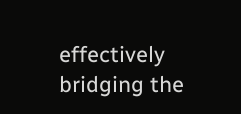effectively bridging the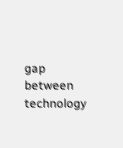gap between technology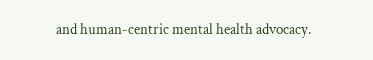and human-centric mental health advocacy.